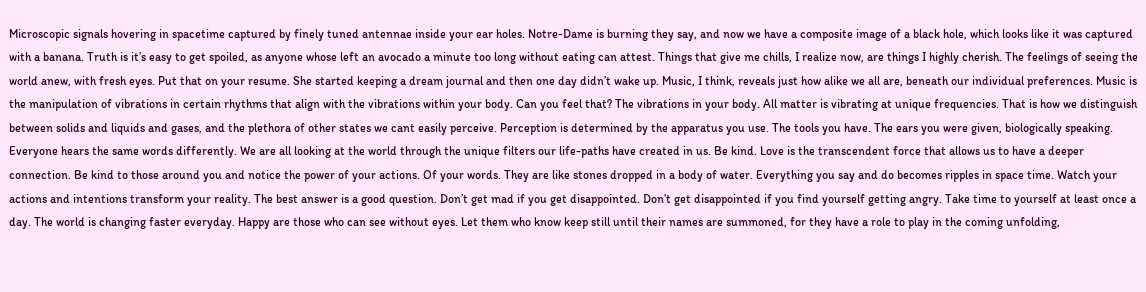Microscopic signals hovering in spacetime captured by finely tuned antennae inside your ear holes. Notre-Dame is burning they say, and now we have a composite image of a black hole, which looks like it was captured with a banana. Truth is it’s easy to get spoiled, as anyone whose left an avocado a minute too long without eating can attest. Things that give me chills, I realize now, are things I highly cherish. The feelings of seeing the world anew, with fresh eyes. Put that on your resume. She started keeping a dream journal and then one day didn’t wake up. Music, I think, reveals just how alike we all are, beneath our individual preferences. Music is the manipulation of vibrations in certain rhythms that align with the vibrations within your body. Can you feel that? The vibrations in your body. All matter is vibrating at unique frequencies. That is how we distinguish between solids and liquids and gases, and the plethora of other states we cant easily perceive. Perception is determined by the apparatus you use. The tools you have. The ears you were given, biologically speaking. Everyone hears the same words differently. We are all looking at the world through the unique filters our life-paths have created in us. Be kind. Love is the transcendent force that allows us to have a deeper connection. Be kind to those around you and notice the power of your actions. Of your words. They are like stones dropped in a body of water. Everything you say and do becomes ripples in space time. Watch your actions and intentions transform your reality. The best answer is a good question. Don’t get mad if you get disappointed. Don’t get disappointed if you find yourself getting angry. Take time to yourself at least once a day. The world is changing faster everyday. Happy are those who can see without eyes. Let them who know keep still until their names are summoned, for they have a role to play in the coming unfolding,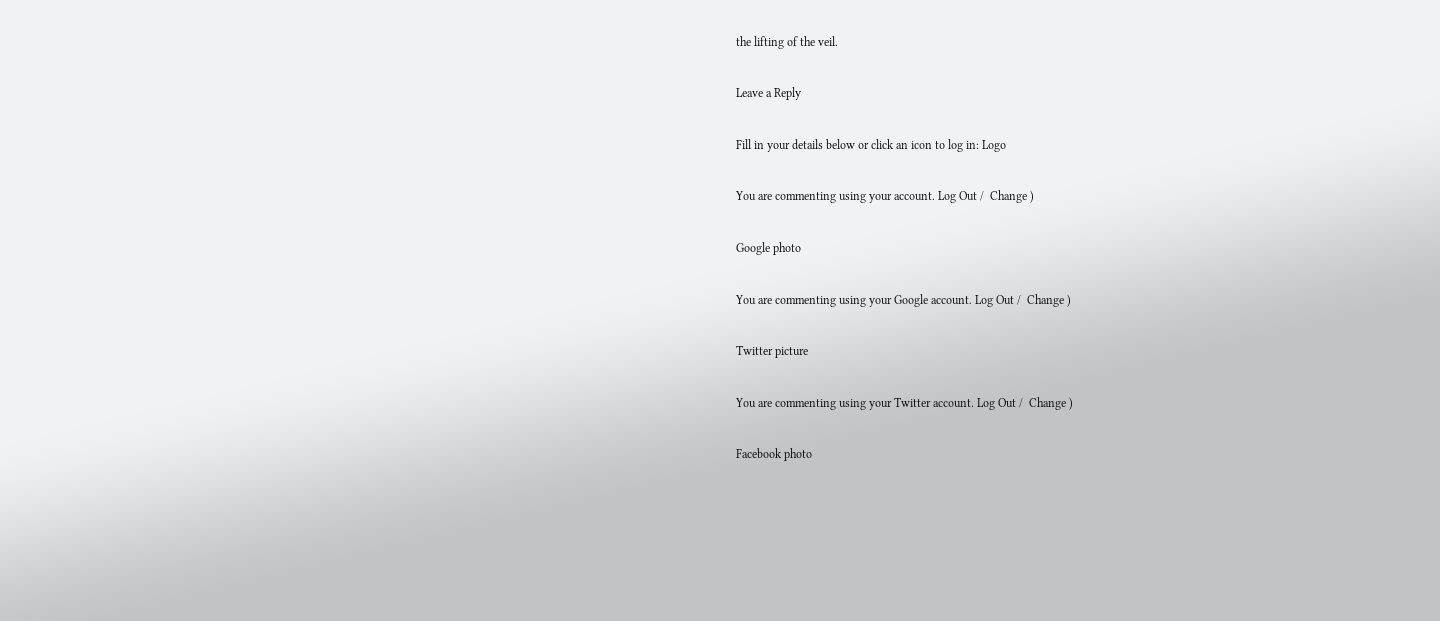the lifting of the veil.

Leave a Reply

Fill in your details below or click an icon to log in: Logo

You are commenting using your account. Log Out /  Change )

Google photo

You are commenting using your Google account. Log Out /  Change )

Twitter picture

You are commenting using your Twitter account. Log Out /  Change )

Facebook photo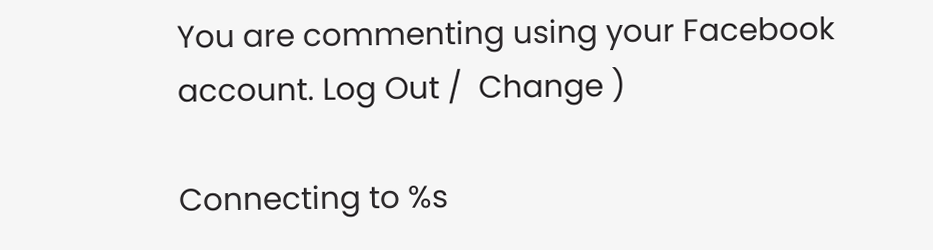You are commenting using your Facebook account. Log Out /  Change )

Connecting to %s